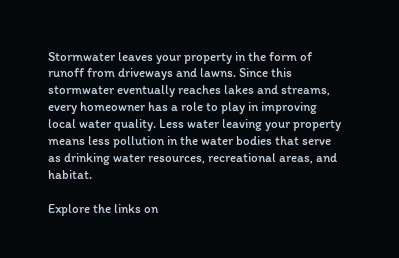Stormwater leaves your property in the form of runoff from driveways and lawns. Since this stormwater eventually reaches lakes and streams, every homeowner has a role to play in improving local water quality. Less water leaving your property means less pollution in the water bodies that serve as drinking water resources, recreational areas, and habitat.

Explore the links on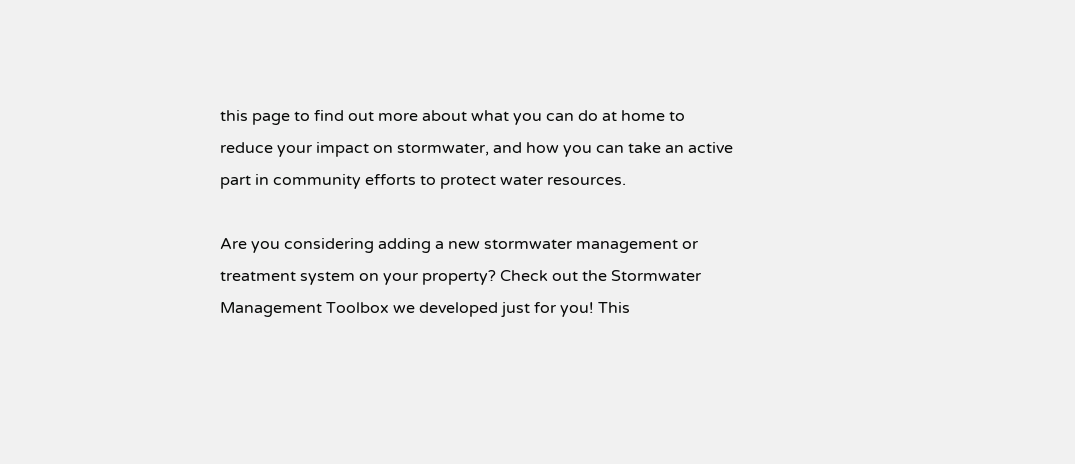this page to find out more about what you can do at home to reduce your impact on stormwater, and how you can take an active part in community efforts to protect water resources.

Are you considering adding a new stormwater management or treatment system on your property? Check out the Stormwater Management Toolbox we developed just for you! This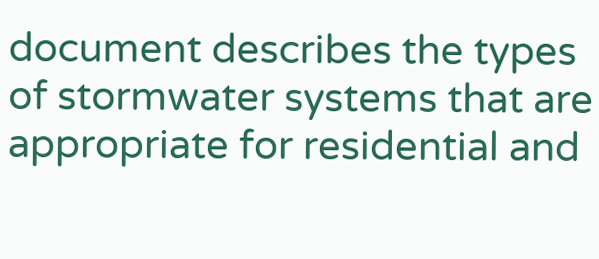document describes the types of stormwater systems that are appropriate for residential and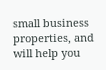small business properties, and will help you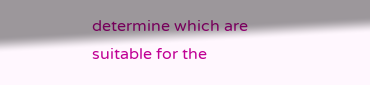determine which are suitable for the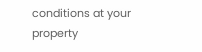conditions at your property